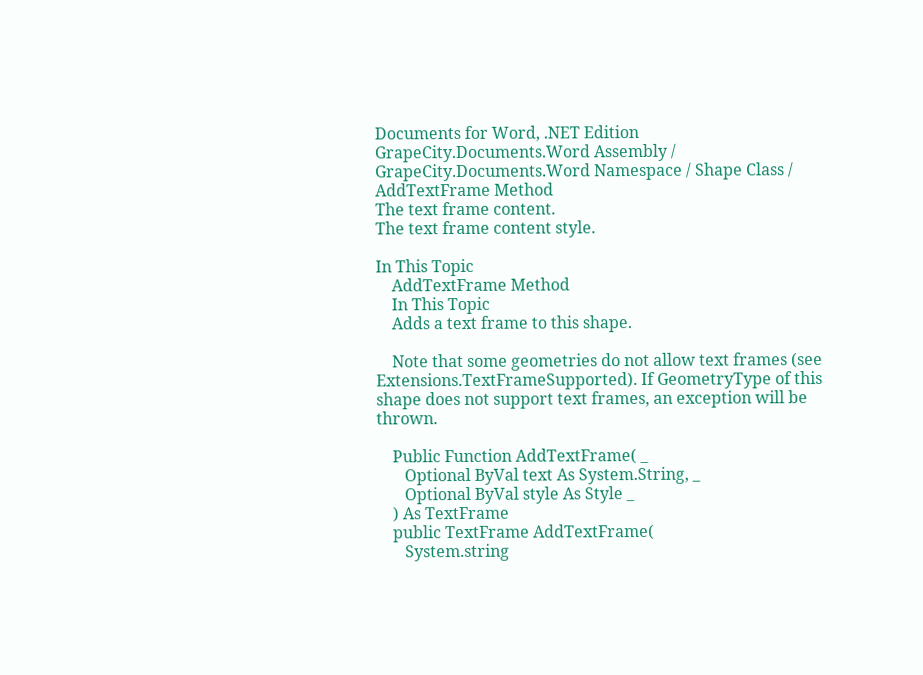Documents for Word, .NET Edition
GrapeCity.Documents.Word Assembly / GrapeCity.Documents.Word Namespace / Shape Class / AddTextFrame Method
The text frame content.
The text frame content style.

In This Topic
    AddTextFrame Method
    In This Topic
    Adds a text frame to this shape.

    Note that some geometries do not allow text frames (see Extensions.TextFrameSupported). If GeometryType of this shape does not support text frames, an exception will be thrown.

    Public Function AddTextFrame( _
       Optional ByVal text As System.String, _
       Optional ByVal style As Style _
    ) As TextFrame
    public TextFrame AddTextFrame(
       System.string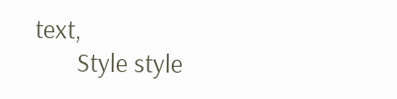text,
       Style style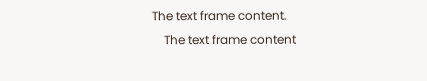The text frame content.
    The text frame content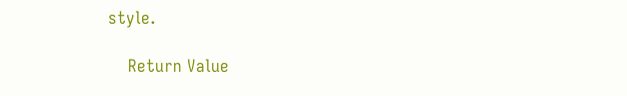style.

    Return Value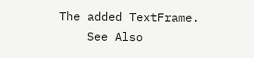The added TextFrame.
    See Also